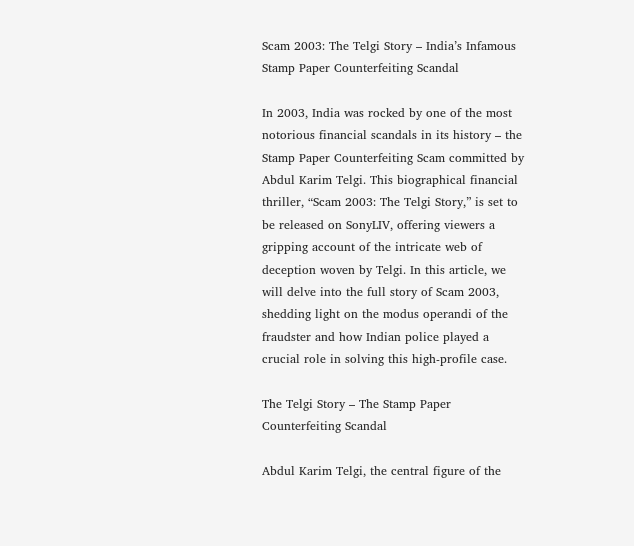Scam 2003: The Telgi Story – India’s Infamous Stamp Paper Counterfeiting Scandal

In 2003, India was rocked by one of the most notorious financial scandals in its history – the Stamp Paper Counterfeiting Scam committed by Abdul Karim Telgi. This biographical financial thriller, “Scam 2003: The Telgi Story,” is set to be released on SonyLIV, offering viewers a gripping account of the intricate web of deception woven by Telgi. In this article, we will delve into the full story of Scam 2003, shedding light on the modus operandi of the fraudster and how Indian police played a crucial role in solving this high-profile case.

The Telgi Story – The Stamp Paper Counterfeiting Scandal

Abdul Karim Telgi, the central figure of the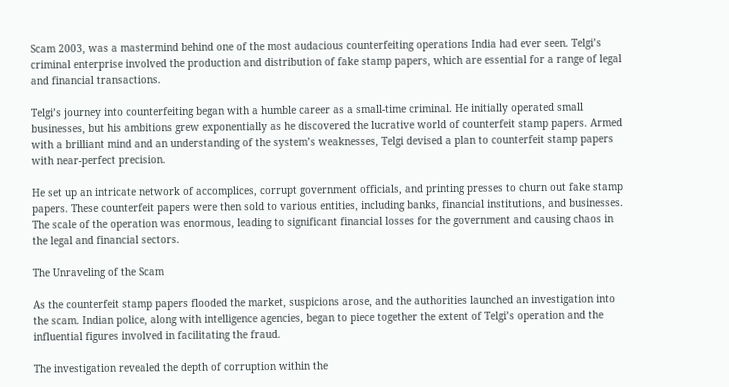Scam 2003, was a mastermind behind one of the most audacious counterfeiting operations India had ever seen. Telgi’s criminal enterprise involved the production and distribution of fake stamp papers, which are essential for a range of legal and financial transactions.

Telgi’s journey into counterfeiting began with a humble career as a small-time criminal. He initially operated small businesses, but his ambitions grew exponentially as he discovered the lucrative world of counterfeit stamp papers. Armed with a brilliant mind and an understanding of the system’s weaknesses, Telgi devised a plan to counterfeit stamp papers with near-perfect precision.

He set up an intricate network of accomplices, corrupt government officials, and printing presses to churn out fake stamp papers. These counterfeit papers were then sold to various entities, including banks, financial institutions, and businesses. The scale of the operation was enormous, leading to significant financial losses for the government and causing chaos in the legal and financial sectors.

The Unraveling of the Scam

As the counterfeit stamp papers flooded the market, suspicions arose, and the authorities launched an investigation into the scam. Indian police, along with intelligence agencies, began to piece together the extent of Telgi’s operation and the influential figures involved in facilitating the fraud.

The investigation revealed the depth of corruption within the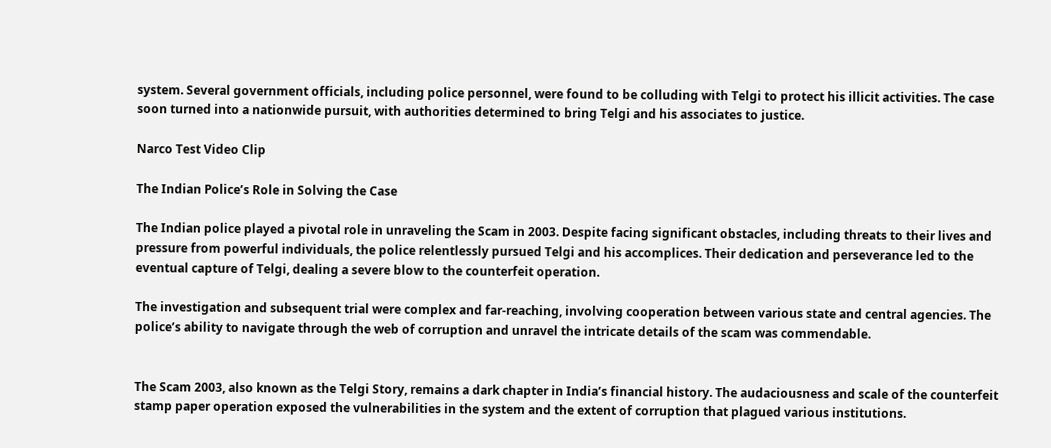system. Several government officials, including police personnel, were found to be colluding with Telgi to protect his illicit activities. The case soon turned into a nationwide pursuit, with authorities determined to bring Telgi and his associates to justice.

Narco Test Video Clip

The Indian Police’s Role in Solving the Case

The Indian police played a pivotal role in unraveling the Scam in 2003. Despite facing significant obstacles, including threats to their lives and pressure from powerful individuals, the police relentlessly pursued Telgi and his accomplices. Their dedication and perseverance led to the eventual capture of Telgi, dealing a severe blow to the counterfeit operation.

The investigation and subsequent trial were complex and far-reaching, involving cooperation between various state and central agencies. The police’s ability to navigate through the web of corruption and unravel the intricate details of the scam was commendable.


The Scam 2003, also known as the Telgi Story, remains a dark chapter in India’s financial history. The audaciousness and scale of the counterfeit stamp paper operation exposed the vulnerabilities in the system and the extent of corruption that plagued various institutions.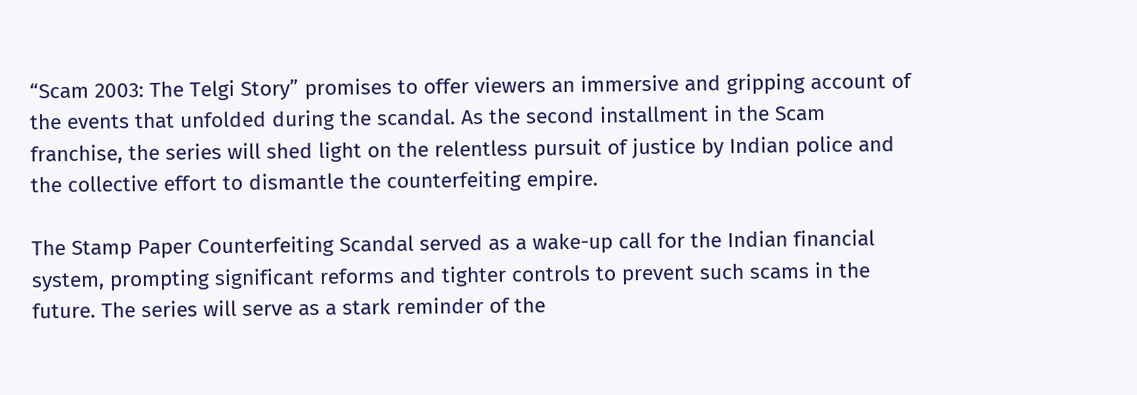“Scam 2003: The Telgi Story” promises to offer viewers an immersive and gripping account of the events that unfolded during the scandal. As the second installment in the Scam franchise, the series will shed light on the relentless pursuit of justice by Indian police and the collective effort to dismantle the counterfeiting empire.

The Stamp Paper Counterfeiting Scandal served as a wake-up call for the Indian financial system, prompting significant reforms and tighter controls to prevent such scams in the future. The series will serve as a stark reminder of the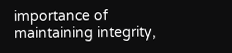importance of maintaining integrity,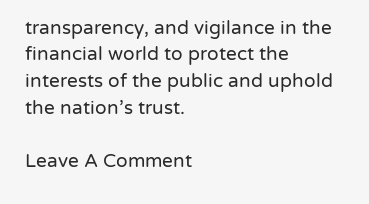transparency, and vigilance in the financial world to protect the interests of the public and uphold the nation’s trust.

Leave A Comment